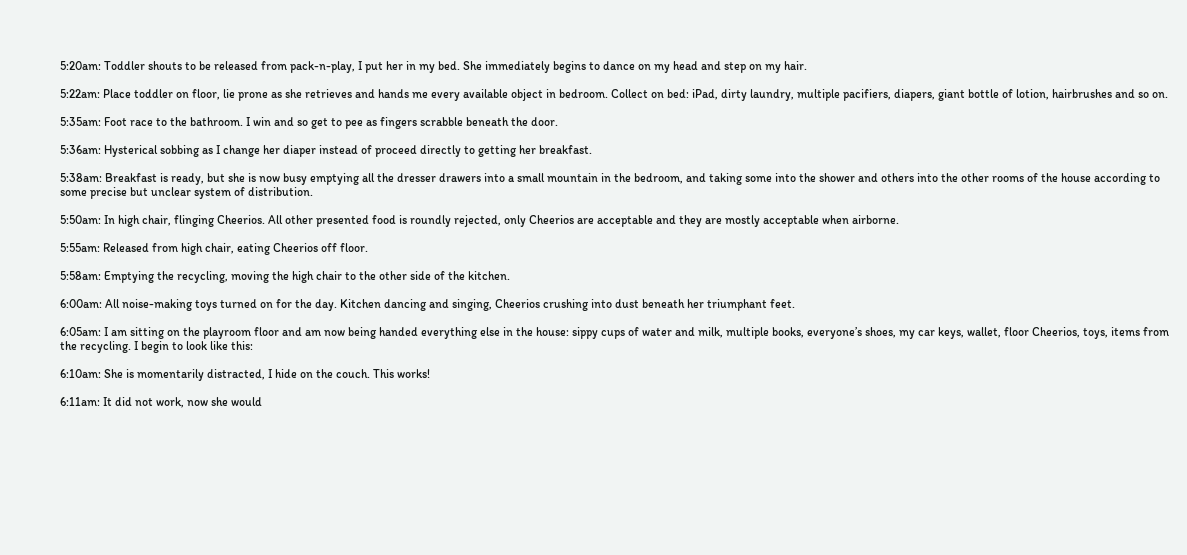5:20am: Toddler shouts to be released from pack-n-play, I put her in my bed. She immediately begins to dance on my head and step on my hair.

5:22am: Place toddler on floor, lie prone as she retrieves and hands me every available object in bedroom. Collect on bed: iPad, dirty laundry, multiple pacifiers, diapers, giant bottle of lotion, hairbrushes and so on.

5:35am: Foot race to the bathroom. I win and so get to pee as fingers scrabble beneath the door.

5:36am: Hysterical sobbing as I change her diaper instead of proceed directly to getting her breakfast.

5:38am: Breakfast is ready, but she is now busy emptying all the dresser drawers into a small mountain in the bedroom, and taking some into the shower and others into the other rooms of the house according to some precise but unclear system of distribution.

5:50am: In high chair, flinging Cheerios. All other presented food is roundly rejected, only Cheerios are acceptable and they are mostly acceptable when airborne.

5:55am: Released from high chair, eating Cheerios off floor.

5:58am: Emptying the recycling, moving the high chair to the other side of the kitchen.

6:00am: All noise-making toys turned on for the day. Kitchen dancing and singing, Cheerios crushing into dust beneath her triumphant feet.

6:05am: I am sitting on the playroom floor and am now being handed everything else in the house: sippy cups of water and milk, multiple books, everyone’s shoes, my car keys, wallet, floor Cheerios, toys, items from the recycling. I begin to look like this:

6:10am: She is momentarily distracted, I hide on the couch. This works!

6:11am: It did not work, now she would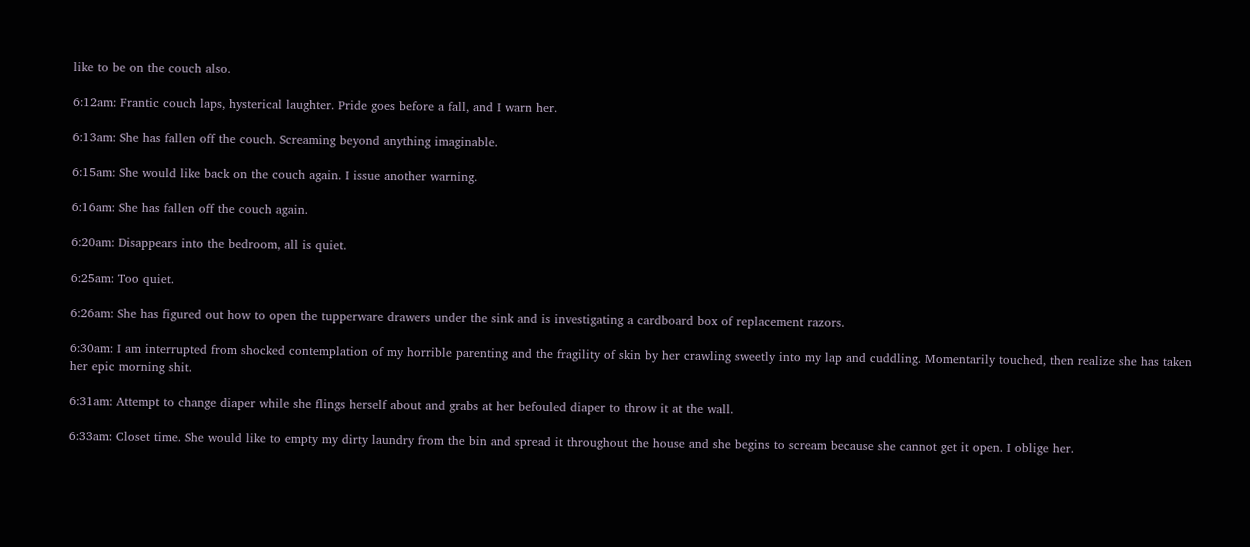like to be on the couch also.

6:12am: Frantic couch laps, hysterical laughter. Pride goes before a fall, and I warn her.

6:13am: She has fallen off the couch. Screaming beyond anything imaginable.

6:15am: She would like back on the couch again. I issue another warning.

6:16am: She has fallen off the couch again.

6:20am: Disappears into the bedroom, all is quiet.

6:25am: Too quiet.

6:26am: She has figured out how to open the tupperware drawers under the sink and is investigating a cardboard box of replacement razors.

6:30am: I am interrupted from shocked contemplation of my horrible parenting and the fragility of skin by her crawling sweetly into my lap and cuddling. Momentarily touched, then realize she has taken her epic morning shit.

6:31am: Attempt to change diaper while she flings herself about and grabs at her befouled diaper to throw it at the wall.

6:33am: Closet time. She would like to empty my dirty laundry from the bin and spread it throughout the house and she begins to scream because she cannot get it open. I oblige her.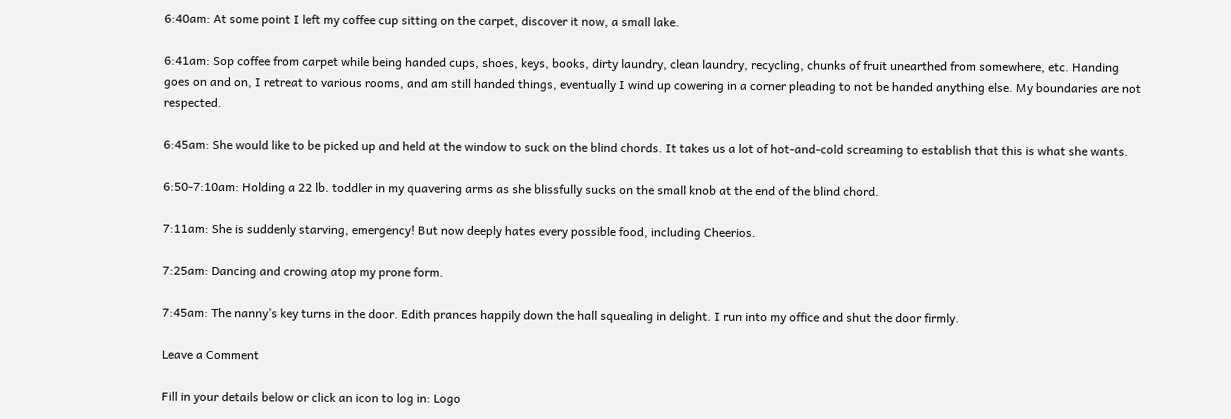6:40am: At some point I left my coffee cup sitting on the carpet, discover it now, a small lake.

6:41am: Sop coffee from carpet while being handed cups, shoes, keys, books, dirty laundry, clean laundry, recycling, chunks of fruit unearthed from somewhere, etc. Handing goes on and on, I retreat to various rooms, and am still handed things, eventually I wind up cowering in a corner pleading to not be handed anything else. My boundaries are not respected.

6:45am: She would like to be picked up and held at the window to suck on the blind chords. It takes us a lot of hot-and-cold screaming to establish that this is what she wants.

6:50-7:10am: Holding a 22 lb. toddler in my quavering arms as she blissfully sucks on the small knob at the end of the blind chord.

7:11am: She is suddenly starving, emergency! But now deeply hates every possible food, including Cheerios.

7:25am: Dancing and crowing atop my prone form.

7:45am: The nanny’s key turns in the door. Edith prances happily down the hall squealing in delight. I run into my office and shut the door firmly.

Leave a Comment

Fill in your details below or click an icon to log in: Logo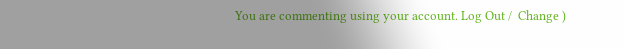You are commenting using your account. Log Out /  Change )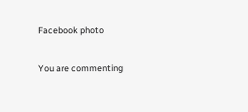Facebook photo

You are commenting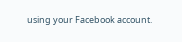using your Facebook account.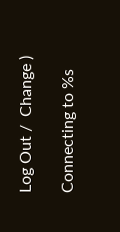Log Out /  Change )

Connecting to %s